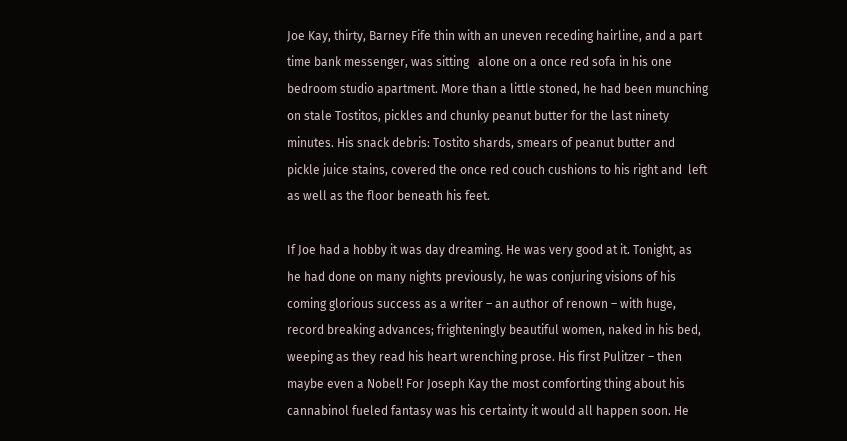Joe Kay, thirty, Barney Fife thin with an uneven receding hairline, and a part time bank messenger, was sitting   alone on a once red sofa in his one bedroom studio apartment. More than a little stoned, he had been munching on stale Tostitos, pickles and chunky peanut butter for the last ninety minutes. His snack debris: Tostito shards, smears of peanut butter and pickle juice stains, covered the once red couch cushions to his right and  left as well as the floor beneath his feet.

If Joe had a hobby it was day dreaming. He was very good at it. Tonight, as he had done on many nights previously, he was conjuring visions of his coming glorious success as a writer – an author of renown – with huge, record breaking advances; frighteningly beautiful women, naked in his bed,  weeping as they read his heart wrenching prose. His first Pulitzer – then maybe even a Nobel! For Joseph Kay the most comforting thing about his cannabinol fueled fantasy was his certainty it would all happen soon. He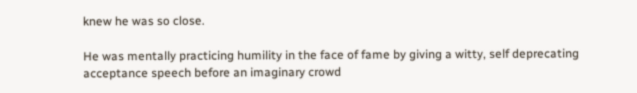knew he was so close.

He was mentally practicing humility in the face of fame by giving a witty, self deprecating acceptance speech before an imaginary crowd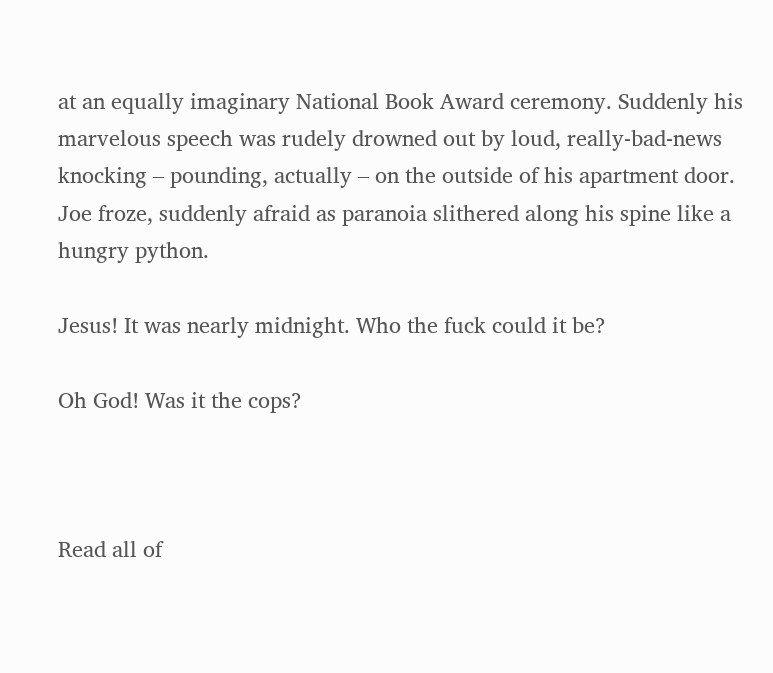at an equally imaginary National Book Award ceremony. Suddenly his marvelous speech was rudely drowned out by loud, really-bad-news knocking – pounding, actually – on the outside of his apartment door. Joe froze, suddenly afraid as paranoia slithered along his spine like a hungry python.

Jesus! It was nearly midnight. Who the fuck could it be?

Oh God! Was it the cops?



Read all of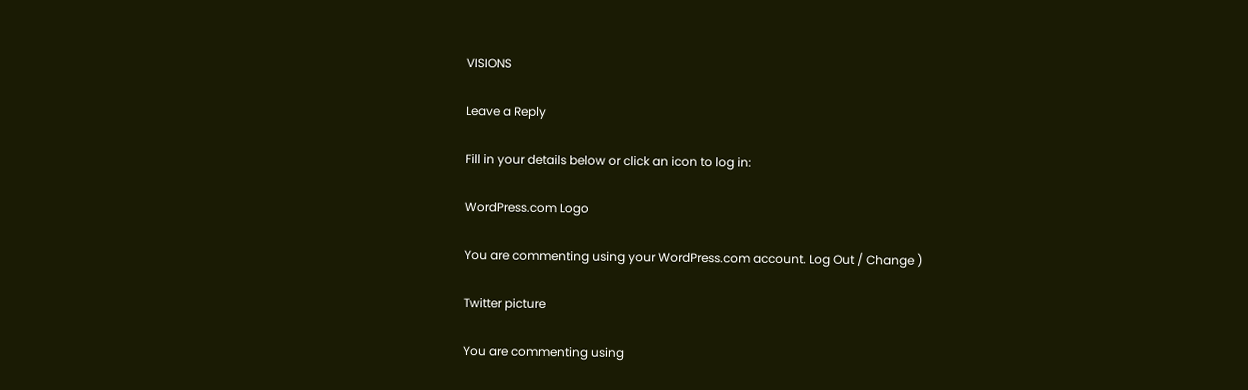VISIONS

Leave a Reply

Fill in your details below or click an icon to log in:

WordPress.com Logo

You are commenting using your WordPress.com account. Log Out / Change )

Twitter picture

You are commenting using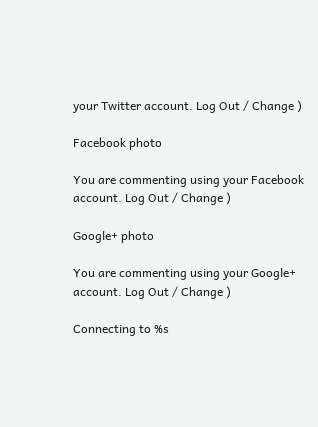your Twitter account. Log Out / Change )

Facebook photo

You are commenting using your Facebook account. Log Out / Change )

Google+ photo

You are commenting using your Google+ account. Log Out / Change )

Connecting to %s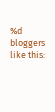%d bloggers like this: